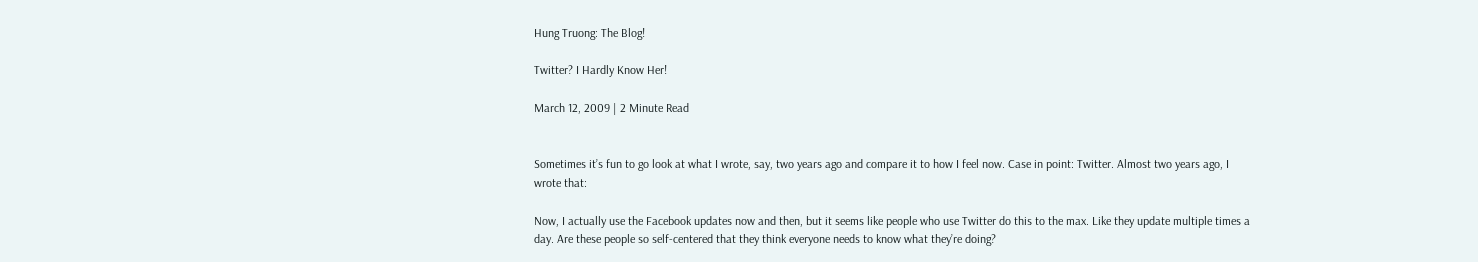Hung Truong: The Blog!

Twitter? I Hardly Know Her!

March 12, 2009 | 2 Minute Read


Sometimes it’s fun to go look at what I wrote, say, two years ago and compare it to how I feel now. Case in point: Twitter. Almost two years ago, I wrote that:

Now, I actually use the Facebook updates now and then, but it seems like people who use Twitter do this to the max. Like they update multiple times a day. Are these people so self-centered that they think everyone needs to know what they’re doing?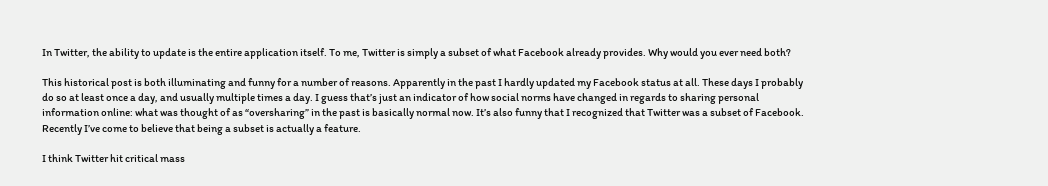In Twitter, the ability to update is the entire application itself. To me, Twitter is simply a subset of what Facebook already provides. Why would you ever need both?

This historical post is both illuminating and funny for a number of reasons. Apparently in the past I hardly updated my Facebook status at all. These days I probably do so at least once a day, and usually multiple times a day. I guess that’s just an indicator of how social norms have changed in regards to sharing personal information online: what was thought of as “oversharing” in the past is basically normal now. It’s also funny that I recognized that Twitter was a subset of Facebook. Recently I’ve come to believe that being a subset is actually a feature.

I think Twitter hit critical mass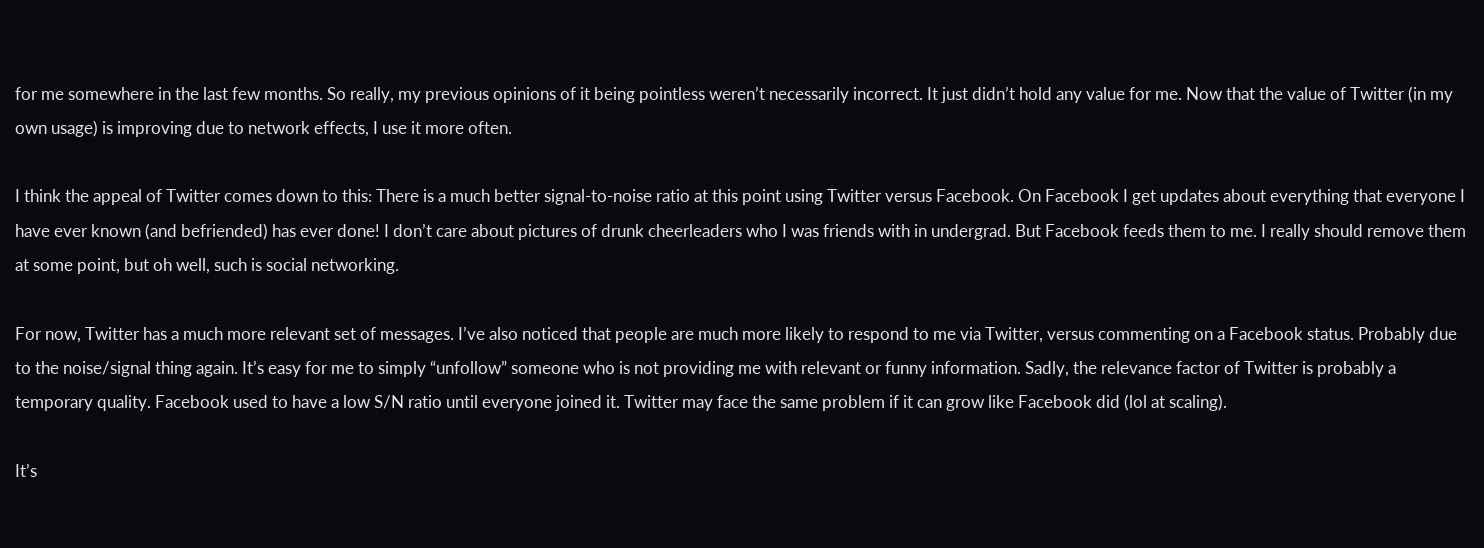for me somewhere in the last few months. So really, my previous opinions of it being pointless weren’t necessarily incorrect. It just didn’t hold any value for me. Now that the value of Twitter (in my own usage) is improving due to network effects, I use it more often.

I think the appeal of Twitter comes down to this: There is a much better signal-to-noise ratio at this point using Twitter versus Facebook. On Facebook I get updates about everything that everyone I have ever known (and befriended) has ever done! I don’t care about pictures of drunk cheerleaders who I was friends with in undergrad. But Facebook feeds them to me. I really should remove them at some point, but oh well, such is social networking.

For now, Twitter has a much more relevant set of messages. I’ve also noticed that people are much more likely to respond to me via Twitter, versus commenting on a Facebook status. Probably due to the noise/signal thing again. It’s easy for me to simply “unfollow” someone who is not providing me with relevant or funny information. Sadly, the relevance factor of Twitter is probably a temporary quality. Facebook used to have a low S/N ratio until everyone joined it. Twitter may face the same problem if it can grow like Facebook did (lol at scaling).

It’s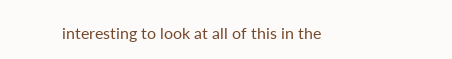interesting to look at all of this in the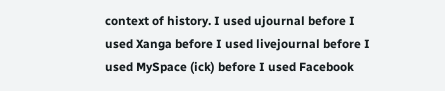context of history. I used ujournal before I used Xanga before I used livejournal before I used MySpace (ick) before I used Facebook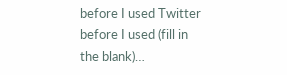before I used Twitter before I used (fill in the blank)…